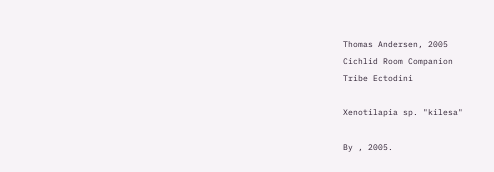Thomas Andersen, 2005
Cichlid Room Companion
Tribe Ectodini

Xenotilapia sp. "kilesa"

By , 2005.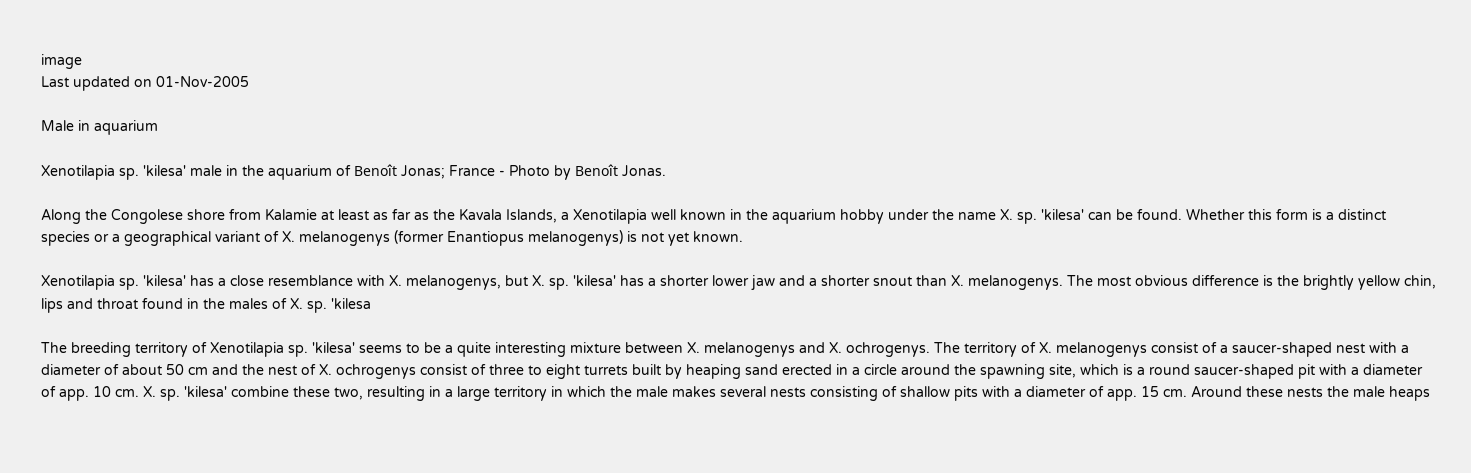image
Last updated on 01-Nov-2005

Male in aquarium

Xenotilapia sp. 'kilesa' male in the aquarium of Benoît Jonas; France - Photo by Benoît Jonas.

Along the Congolese shore from Kalamie at least as far as the Kavala Islands, a Xenotilapia well known in the aquarium hobby under the name X. sp. 'kilesa' can be found. Whether this form is a distinct species or a geographical variant of X. melanogenys (former Enantiopus melanogenys) is not yet known.

Xenotilapia sp. 'kilesa' has a close resemblance with X. melanogenys, but X. sp. 'kilesa' has a shorter lower jaw and a shorter snout than X. melanogenys. The most obvious difference is the brightly yellow chin, lips and throat found in the males of X. sp. 'kilesa

The breeding territory of Xenotilapia sp. 'kilesa' seems to be a quite interesting mixture between X. melanogenys and X. ochrogenys. The territory of X. melanogenys consist of a saucer-shaped nest with a diameter of about 50 cm and the nest of X. ochrogenys consist of three to eight turrets built by heaping sand erected in a circle around the spawning site, which is a round saucer-shaped pit with a diameter of app. 10 cm. X. sp. 'kilesa' combine these two, resulting in a large territory in which the male makes several nests consisting of shallow pits with a diameter of app. 15 cm. Around these nests the male heaps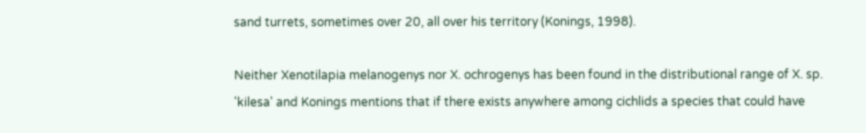sand turrets, sometimes over 20, all over his territory (Konings, 1998).

Neither Xenotilapia melanogenys nor X. ochrogenys has been found in the distributional range of X. sp. 'kilesa' and Konings mentions that if there exists anywhere among cichlids a species that could have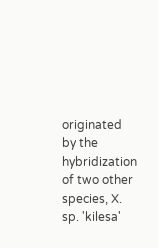originated by the hybridization of two other species, X. sp. 'kilesa'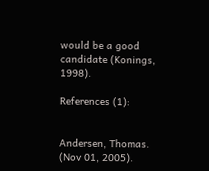would be a good candidate (Konings, 1998).

References (1):


Andersen, Thomas. (Nov 01, 2005).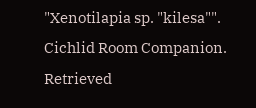"Xenotilapia sp. "kilesa"". Cichlid Room Companion. Retrieved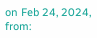on Feb 24, 2024, from: